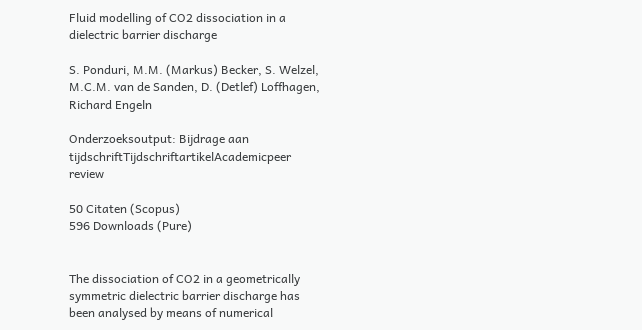Fluid modelling of CO2 dissociation in a dielectric barrier discharge

S. Ponduri, M.M. (Markus) Becker, S. Welzel, M.C.M. van de Sanden, D. (Detlef) Loffhagen, Richard Engeln

Onderzoeksoutput: Bijdrage aan tijdschriftTijdschriftartikelAcademicpeer review

50 Citaten (Scopus)
596 Downloads (Pure)


The dissociation of CO2 in a geometrically symmetric dielectric barrier discharge has been analysed by means of numerical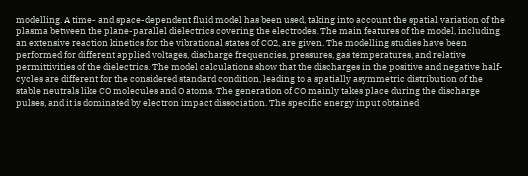modelling. A time- and space-dependent fluid model has been used, taking into account the spatial variation of the plasma between the plane-parallel dielectrics covering the electrodes. The main features of the model, including an extensive reaction kinetics for the vibrational states of CO2, are given. The modelling studies have been performed for different applied voltages, discharge frequencies, pressures, gas temperatures, and relative permittivities of the dielectrics. The model calculations show that the discharges in the positive and negative half-cycles are different for the considered standard condition, leading to a spatially asymmetric distribution of the stable neutrals like CO molecules and O atoms. The generation of CO mainly takes place during the discharge pulses, and it is dominated by electron impact dissociation. The specific energy input obtained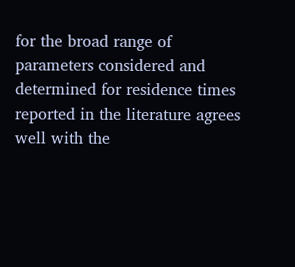for the broad range of parameters considered and determined for residence times reported in the literature agrees well with the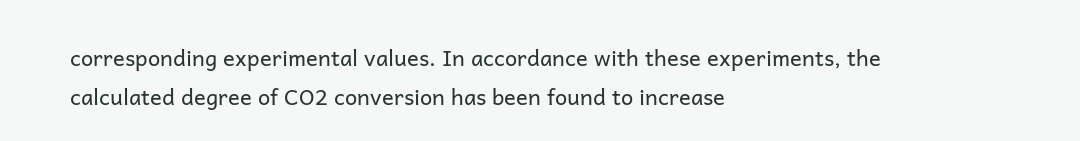corresponding experimental values. In accordance with these experiments, the calculated degree of CO2 conversion has been found to increase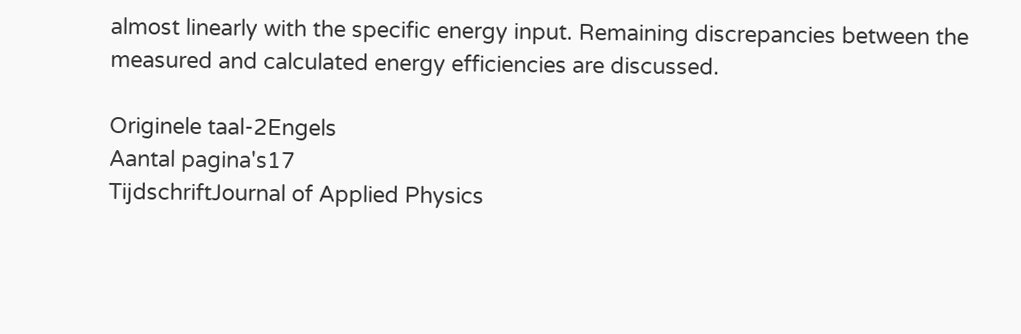almost linearly with the specific energy input. Remaining discrepancies between the measured and calculated energy efficiencies are discussed.

Originele taal-2Engels
Aantal pagina's17
TijdschriftJournal of Applied Physics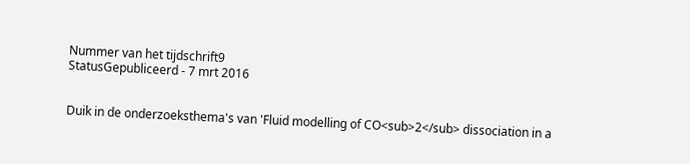Nummer van het tijdschrift9
StatusGepubliceerd - 7 mrt 2016


Duik in de onderzoeksthema's van 'Fluid modelling of CO<sub>2</sub> dissociation in a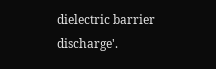dielectric barrier discharge'.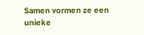Samen vormen ze een unieke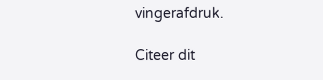vingerafdruk.

Citeer dit